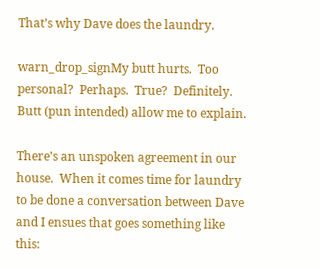That’s why Dave does the laundry.

warn_drop_signMy butt hurts.  Too personal?  Perhaps.  True?  Definitely.  Butt (pun intended) allow me to explain.

There’s an unspoken agreement in our house.  When it comes time for laundry to be done a conversation between Dave and I ensues that goes something like this: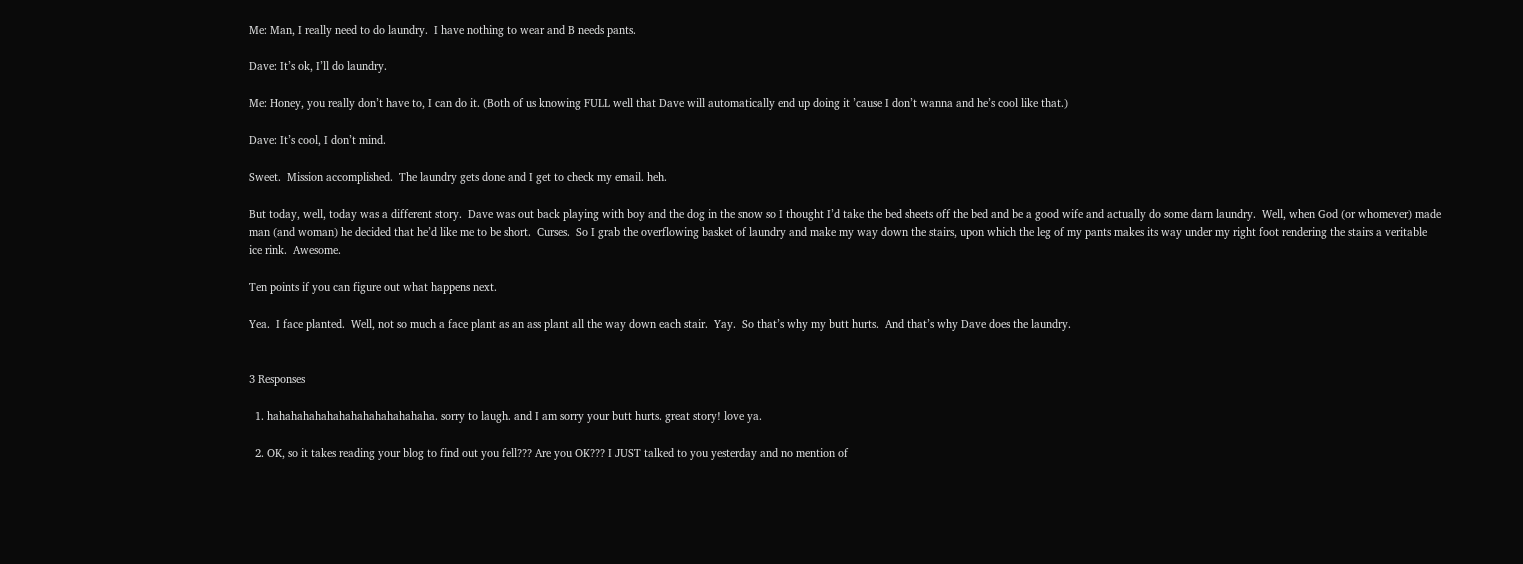Me: Man, I really need to do laundry.  I have nothing to wear and B needs pants.

Dave: It’s ok, I’ll do laundry.

Me: Honey, you really don’t have to, I can do it. (Both of us knowing FULL well that Dave will automatically end up doing it ’cause I don’t wanna and he’s cool like that.)

Dave: It’s cool, I don’t mind.

Sweet.  Mission accomplished.  The laundry gets done and I get to check my email. heh.

But today, well, today was a different story.  Dave was out back playing with boy and the dog in the snow so I thought I’d take the bed sheets off the bed and be a good wife and actually do some darn laundry.  Well, when God (or whomever) made man (and woman) he decided that he’d like me to be short.  Curses.  So I grab the overflowing basket of laundry and make my way down the stairs, upon which the leg of my pants makes its way under my right foot rendering the stairs a veritable ice rink.  Awesome.

Ten points if you can figure out what happens next.

Yea.  I face planted.  Well, not so much a face plant as an ass plant all the way down each stair.  Yay.  So that’s why my butt hurts.  And that’s why Dave does the laundry.


3 Responses

  1. hahahahahahahahahahahahahaha. sorry to laugh. and I am sorry your butt hurts. great story! love ya.

  2. OK, so it takes reading your blog to find out you fell??? Are you OK??? I JUST talked to you yesterday and no mention of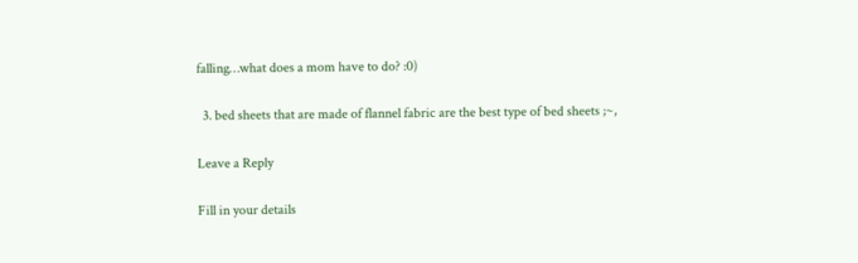falling…what does a mom have to do? :0)

  3. bed sheets that are made of flannel fabric are the best type of bed sheets ;~,

Leave a Reply

Fill in your details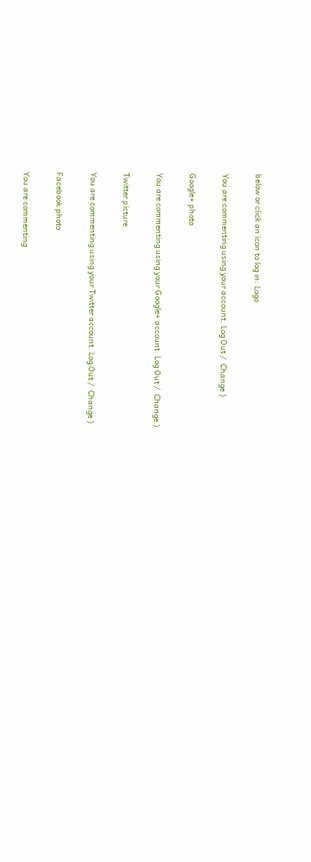below or click an icon to log in: Logo

You are commenting using your account. Log Out /  Change )

Google+ photo

You are commenting using your Google+ account. Log Out /  Change )

Twitter picture

You are commenting using your Twitter account. Log Out /  Change )

Facebook photo

You are commenting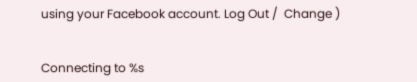using your Facebook account. Log Out /  Change )


Connecting to %s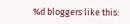%d bloggers like this: